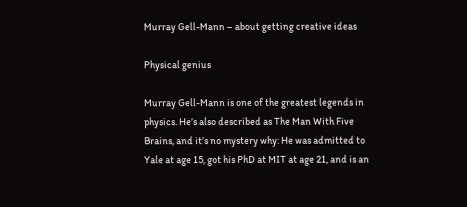Murray Gell-Mann – about getting creative ideas

Physical genius

Murray Gell-Mann is one of the greatest legends in physics. He’s also described as The Man With Five Brains, and it’s no mystery why: He was admitted to Yale at age 15, got his PhD at MIT at age 21, and is an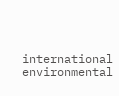international environmental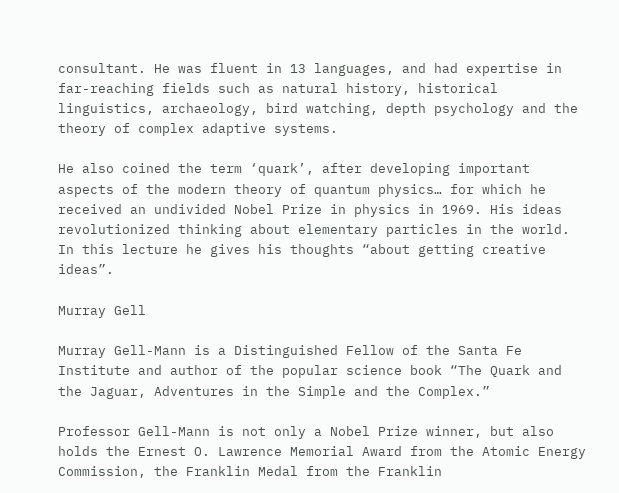consultant. He was fluent in 13 languages, and had expertise in far-reaching fields such as natural history, historical linguistics, archaeology, bird watching, depth psychology and the theory of complex adaptive systems.

He also coined the term ‘quark’, after developing important aspects of the modern theory of quantum physics… for which he received an undivided Nobel Prize in physics in 1969. His ideas revolutionized thinking about elementary particles in the world. In this lecture he gives his thoughts “about getting creative ideas”.

Murray Gell

Murray Gell-Mann is a Distinguished Fellow of the Santa Fe Institute and author of the popular science book “The Quark and the Jaguar, Adventures in the Simple and the Complex.”

Professor Gell-Mann is not only a Nobel Prize winner, but also holds the Ernest O. Lawrence Memorial Award from the Atomic Energy Commission, the Franklin Medal from the Franklin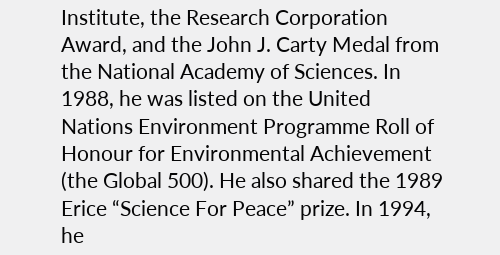Institute, the Research Corporation Award, and the John J. Carty Medal from the National Academy of Sciences. In 1988, he was listed on the United Nations Environment Programme Roll of Honour for Environmental Achievement (the Global 500). He also shared the 1989 Erice “Science For Peace” prize. In 1994, he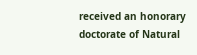received an honorary doctorate of Natural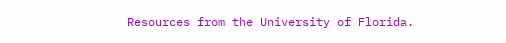Resources from the University of Florida.